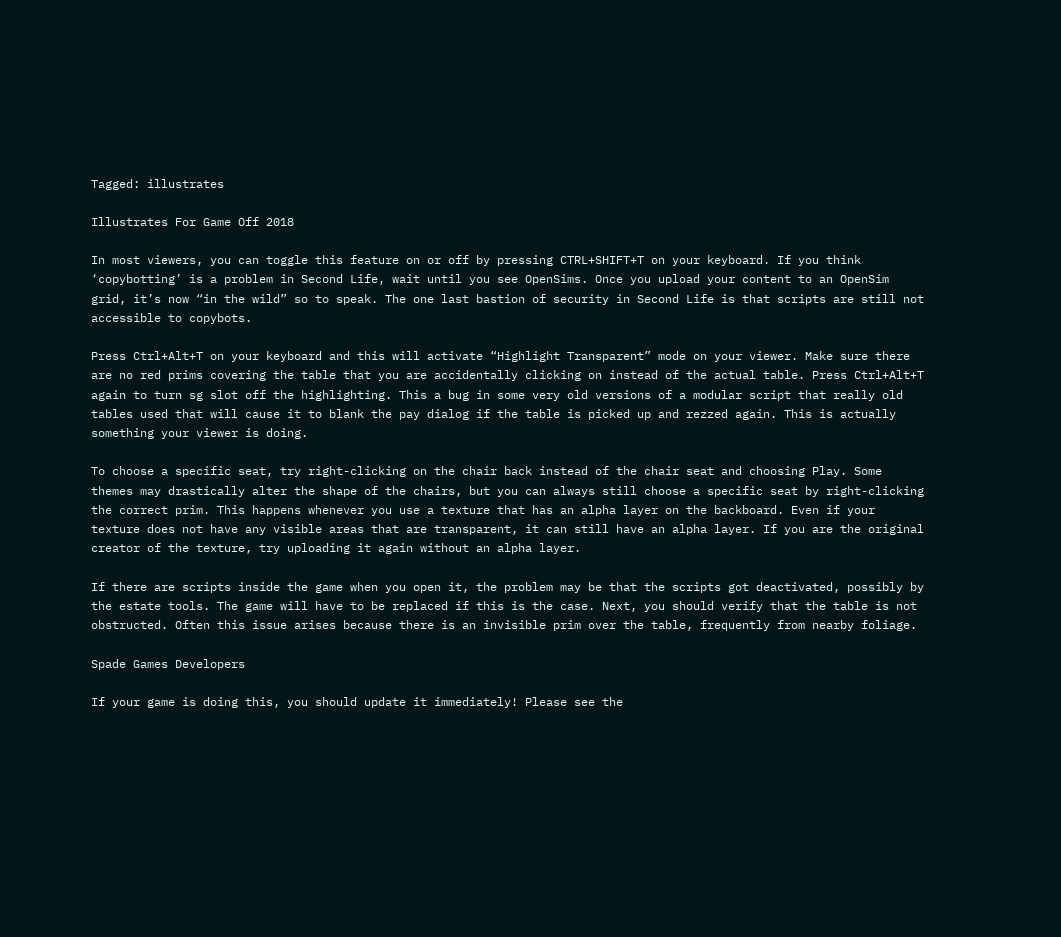Tagged: illustrates

Illustrates For Game Off 2018

In most viewers, you can toggle this feature on or off by pressing CTRL+SHIFT+T on your keyboard. If you think ‘copybotting’ is a problem in Second Life, wait until you see OpenSims. Once you upload your content to an OpenSim grid, it’s now “in the wild” so to speak. The one last bastion of security in Second Life is that scripts are still not accessible to copybots.

Press Ctrl+Alt+T on your keyboard and this will activate “Highlight Transparent” mode on your viewer. Make sure there are no red prims covering the table that you are accidentally clicking on instead of the actual table. Press Ctrl+Alt+T again to turn sg slot off the highlighting. This a bug in some very old versions of a modular script that really old tables used that will cause it to blank the pay dialog if the table is picked up and rezzed again. This is actually something your viewer is doing.

To choose a specific seat, try right-clicking on the chair back instead of the chair seat and choosing Play. Some themes may drastically alter the shape of the chairs, but you can always still choose a specific seat by right-clicking the correct prim. This happens whenever you use a texture that has an alpha layer on the backboard. Even if your texture does not have any visible areas that are transparent, it can still have an alpha layer. If you are the original creator of the texture, try uploading it again without an alpha layer.

If there are scripts inside the game when you open it, the problem may be that the scripts got deactivated, possibly by the estate tools. The game will have to be replaced if this is the case. Next, you should verify that the table is not obstructed. Often this issue arises because there is an invisible prim over the table, frequently from nearby foliage.

Spade Games Developers

If your game is doing this, you should update it immediately! Please see the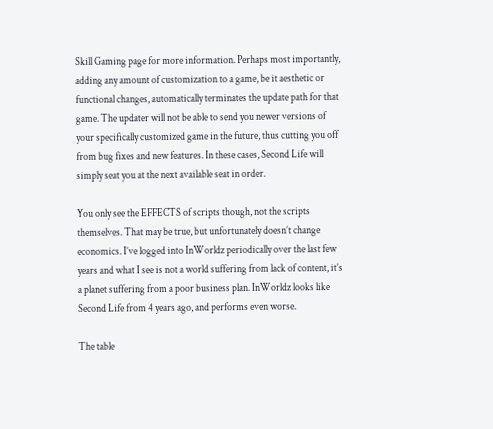Skill Gaming page for more information. Perhaps most importantly, adding any amount of customization to a game, be it aesthetic or functional changes, automatically terminates the update path for that game. The updater will not be able to send you newer versions of your specifically customized game in the future, thus cutting you off from bug fixes and new features. In these cases, Second Life will simply seat you at the next available seat in order.

You only see the EFFECTS of scripts though, not the scripts themselves. That may be true, but unfortunately doesn’t change economics. I’ve logged into InWorldz periodically over the last few years and what I see is not a world suffering from lack of content, it’s a planet suffering from a poor business plan. InWorldz looks like Second Life from 4 years ago, and performs even worse.

The table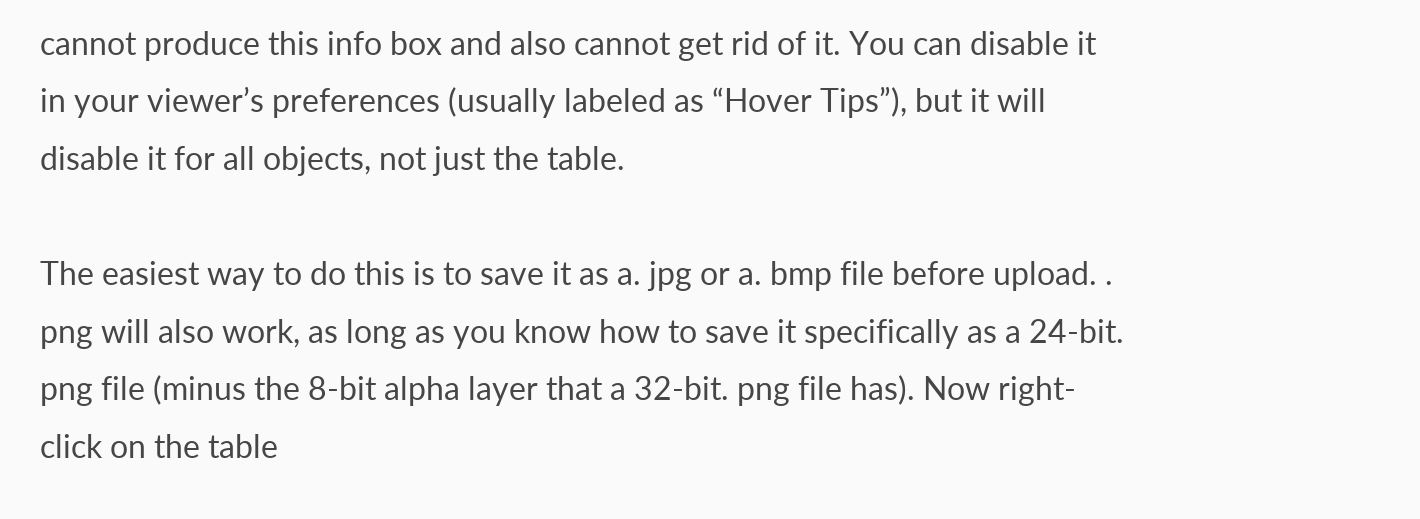cannot produce this info box and also cannot get rid of it. You can disable it in your viewer’s preferences (usually labeled as “Hover Tips”), but it will disable it for all objects, not just the table.

The easiest way to do this is to save it as a. jpg or a. bmp file before upload. . png will also work, as long as you know how to save it specifically as a 24-bit. png file (minus the 8-bit alpha layer that a 32-bit. png file has). Now right-click on the table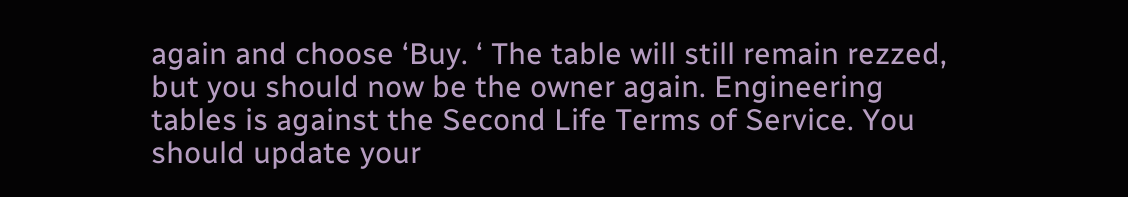again and choose ‘Buy. ‘ The table will still remain rezzed, but you should now be the owner again. Engineering tables is against the Second Life Terms of Service. You should update your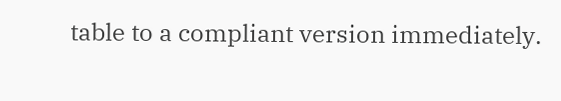table to a compliant version immediately.